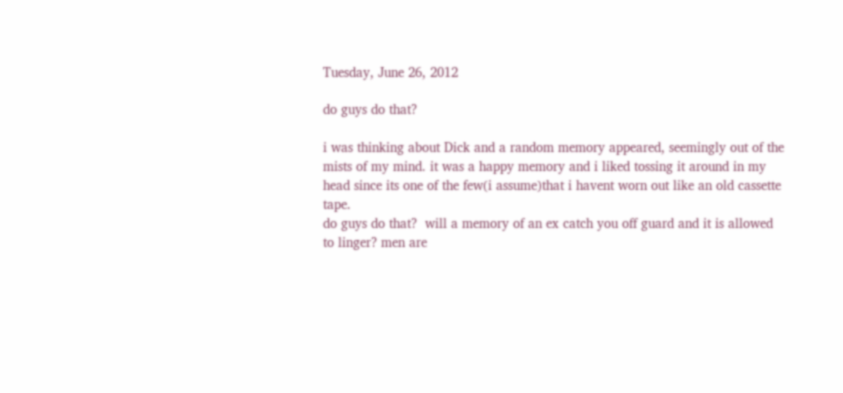Tuesday, June 26, 2012

do guys do that?

i was thinking about Dick and a random memory appeared, seemingly out of the mists of my mind. it was a happy memory and i liked tossing it around in my head since its one of the few(i assume)that i havent worn out like an old cassette tape.
do guys do that?  will a memory of an ex catch you off guard and it is allowed to linger? men are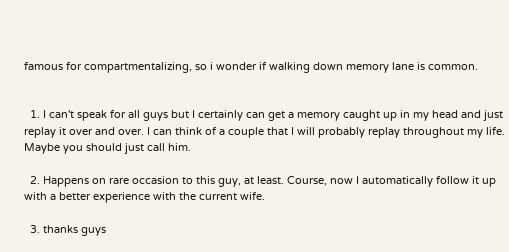famous for compartmentalizing, so i wonder if walking down memory lane is common.


  1. I can't speak for all guys but I certainly can get a memory caught up in my head and just replay it over and over. I can think of a couple that I will probably replay throughout my life. Maybe you should just call him.

  2. Happens on rare occasion to this guy, at least. Course, now I automatically follow it up with a better experience with the current wife.

  3. thanks guys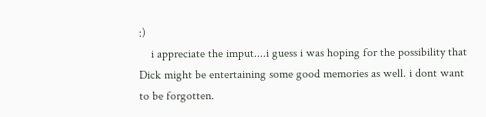:)
    i appreciate the imput....i guess i was hoping for the possibility that Dick might be entertaining some good memories as well. i dont want to be forgotten.